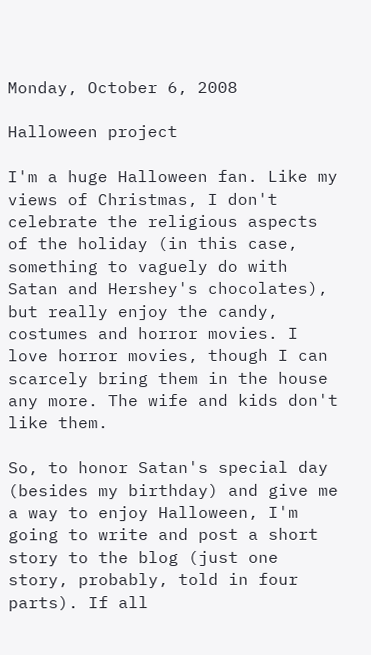Monday, October 6, 2008

Halloween project

I'm a huge Halloween fan. Like my views of Christmas, I don't celebrate the religious aspects of the holiday (in this case, something to vaguely do with Satan and Hershey's chocolates), but really enjoy the candy, costumes and horror movies. I love horror movies, though I can scarcely bring them in the house any more. The wife and kids don't like them.

So, to honor Satan's special day (besides my birthday) and give me a way to enjoy Halloween, I'm going to write and post a short story to the blog (just one story, probably, told in four parts). If all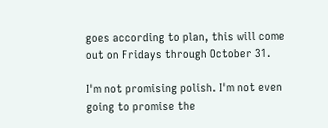goes according to plan, this will come out on Fridays through October 31.

I'm not promising polish. I'm not even going to promise the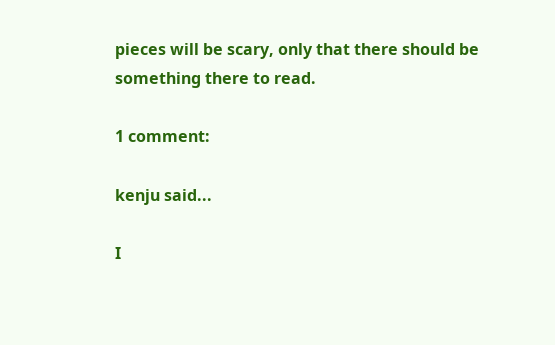pieces will be scary, only that there should be something there to read.

1 comment:

kenju said...

I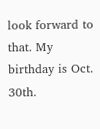look forward to that. My birthday is Oct. 30th.